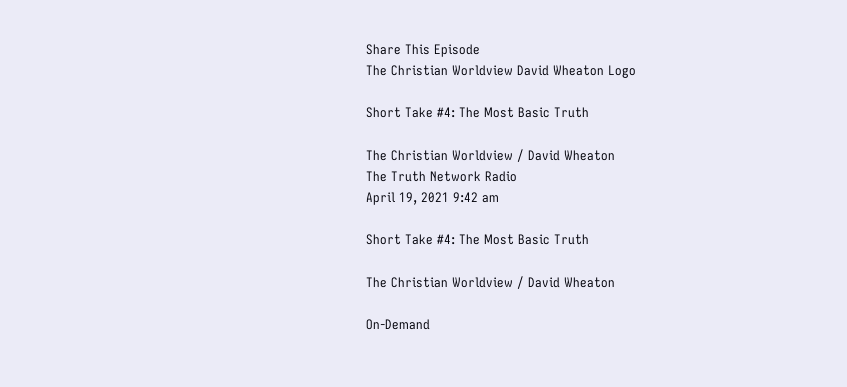Share This Episode
The Christian Worldview David Wheaton Logo

Short Take #4: The Most Basic Truth

The Christian Worldview / David Wheaton
The Truth Network Radio
April 19, 2021 9:42 am

Short Take #4: The Most Basic Truth

The Christian Worldview / David Wheaton

On-Demand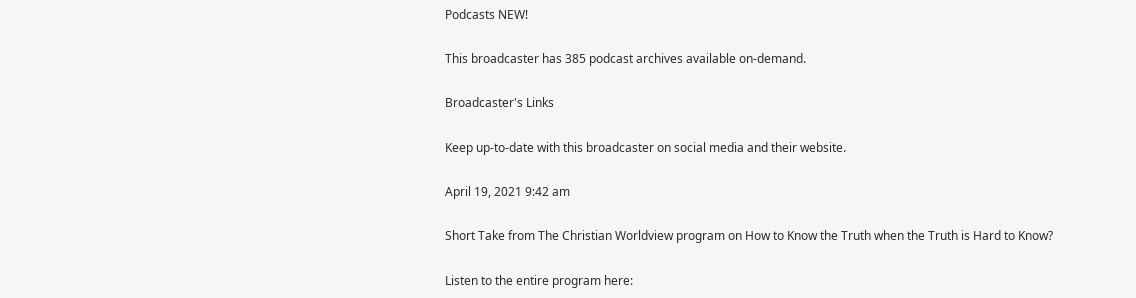Podcasts NEW!

This broadcaster has 385 podcast archives available on-demand.

Broadcaster's Links

Keep up-to-date with this broadcaster on social media and their website.

April 19, 2021 9:42 am

Short Take from The Christian Worldview program on How to Know the Truth when the Truth is Hard to Know?

Listen to the entire program here: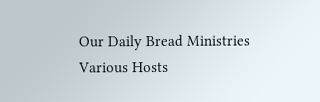Our Daily Bread Ministries
Various Hosts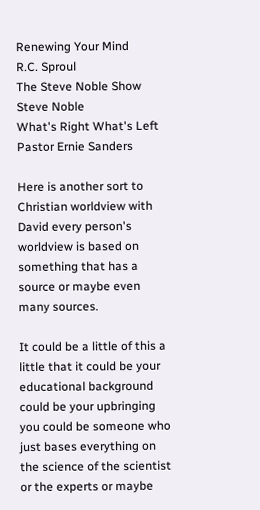Renewing Your Mind
R.C. Sproul
The Steve Noble Show
Steve Noble
What's Right What's Left
Pastor Ernie Sanders

Here is another sort to Christian worldview with David every person's worldview is based on something that has a source or maybe even many sources.

It could be a little of this a little that it could be your educational background could be your upbringing you could be someone who just bases everything on the science of the scientist or the experts or maybe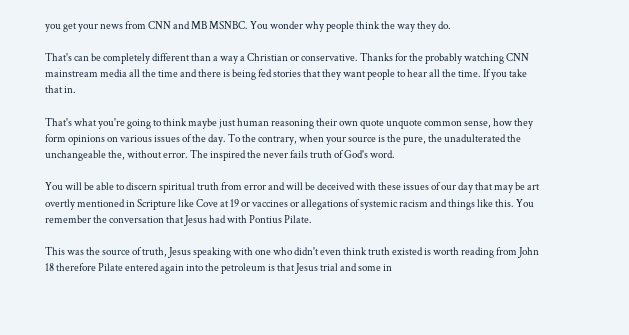you get your news from CNN and MB MSNBC. You wonder why people think the way they do.

That's can be completely different than a way a Christian or conservative. Thanks for the probably watching CNN mainstream media all the time and there is being fed stories that they want people to hear all the time. If you take that in.

That's what you're going to think maybe just human reasoning their own quote unquote common sense, how they form opinions on various issues of the day. To the contrary, when your source is the pure, the unadulterated the unchangeable the, without error. The inspired the never fails truth of God's word.

You will be able to discern spiritual truth from error and will be deceived with these issues of our day that may be art overtly mentioned in Scripture like Cove at 19 or vaccines or allegations of systemic racism and things like this. You remember the conversation that Jesus had with Pontius Pilate.

This was the source of truth, Jesus speaking with one who didn't even think truth existed is worth reading from John 18 therefore Pilate entered again into the petroleum is that Jesus trial and some in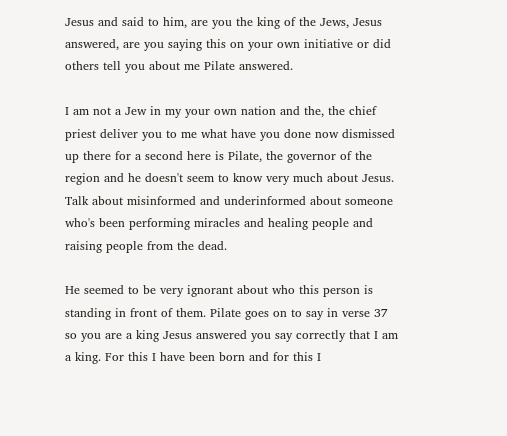Jesus and said to him, are you the king of the Jews, Jesus answered, are you saying this on your own initiative or did others tell you about me Pilate answered.

I am not a Jew in my your own nation and the, the chief priest deliver you to me what have you done now dismissed up there for a second here is Pilate, the governor of the region and he doesn't seem to know very much about Jesus. Talk about misinformed and underinformed about someone who's been performing miracles and healing people and raising people from the dead.

He seemed to be very ignorant about who this person is standing in front of them. Pilate goes on to say in verse 37 so you are a king Jesus answered you say correctly that I am a king. For this I have been born and for this I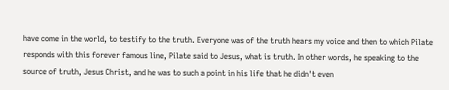have come in the world, to testify to the truth. Everyone was of the truth hears my voice and then to which Pilate responds with this forever famous line, Pilate said to Jesus, what is truth. In other words, he speaking to the source of truth, Jesus Christ, and he was to such a point in his life that he didn't even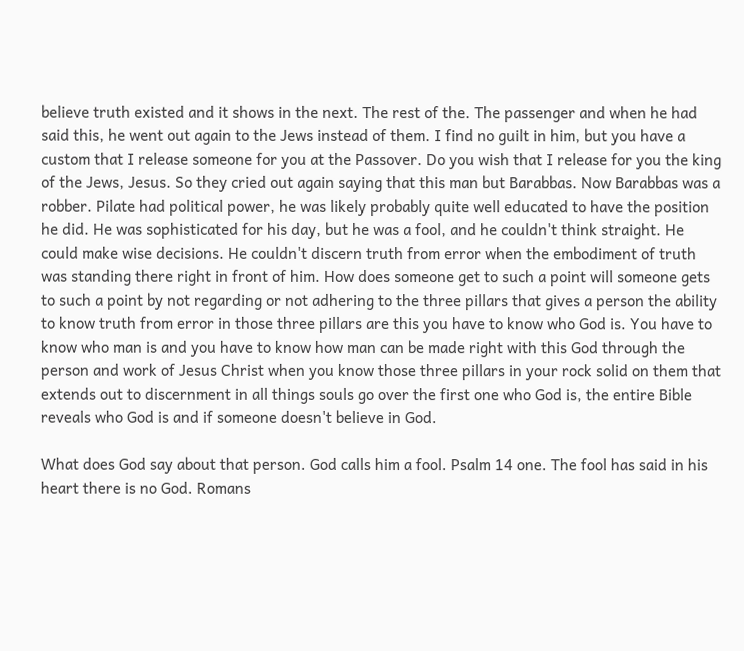believe truth existed and it shows in the next. The rest of the. The passenger and when he had said this, he went out again to the Jews instead of them. I find no guilt in him, but you have a custom that I release someone for you at the Passover. Do you wish that I release for you the king of the Jews, Jesus. So they cried out again saying that this man but Barabbas. Now Barabbas was a robber. Pilate had political power, he was likely probably quite well educated to have the position he did. He was sophisticated for his day, but he was a fool, and he couldn't think straight. He could make wise decisions. He couldn't discern truth from error when the embodiment of truth was standing there right in front of him. How does someone get to such a point will someone gets to such a point by not regarding or not adhering to the three pillars that gives a person the ability to know truth from error in those three pillars are this you have to know who God is. You have to know who man is and you have to know how man can be made right with this God through the person and work of Jesus Christ when you know those three pillars in your rock solid on them that extends out to discernment in all things souls go over the first one who God is, the entire Bible reveals who God is and if someone doesn't believe in God.

What does God say about that person. God calls him a fool. Psalm 14 one. The fool has said in his heart there is no God. Romans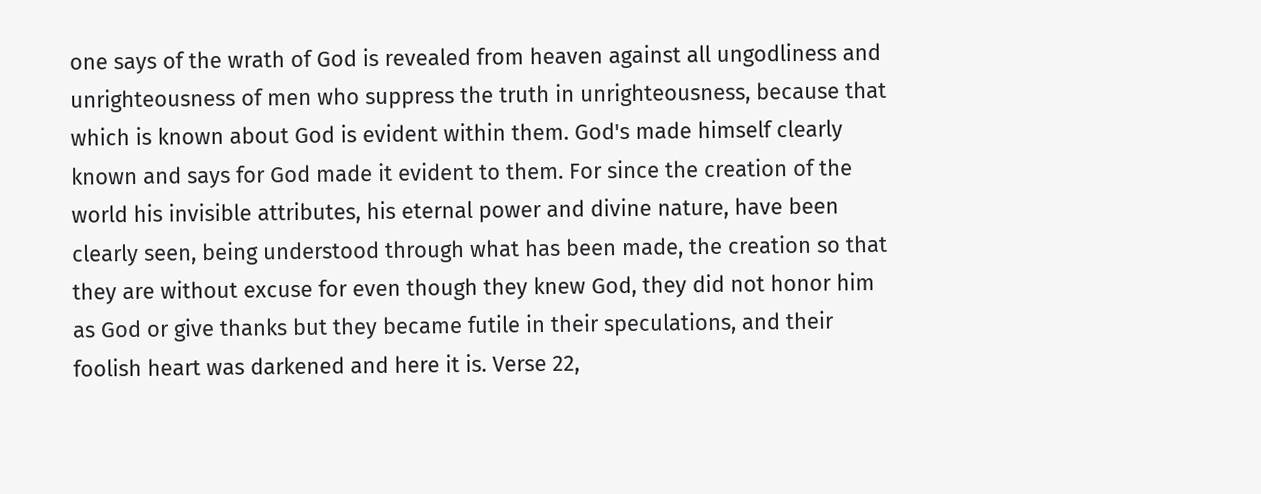one says of the wrath of God is revealed from heaven against all ungodliness and unrighteousness of men who suppress the truth in unrighteousness, because that which is known about God is evident within them. God's made himself clearly known and says for God made it evident to them. For since the creation of the world his invisible attributes, his eternal power and divine nature, have been clearly seen, being understood through what has been made, the creation so that they are without excuse for even though they knew God, they did not honor him as God or give thanks but they became futile in their speculations, and their foolish heart was darkened and here it is. Verse 22,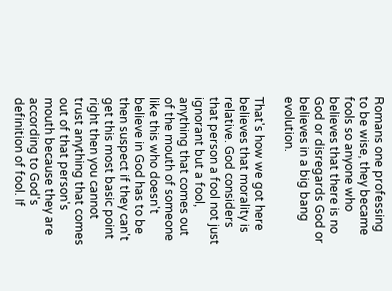Romans one professing to be wise, they became fools so anyone who believes that there is no God or disregards God or believes in a big bang evolution.

That's how we got here believes that morality is relative. God considers that person a fool not just ignorant but a fool, anything that comes out of the mouth of someone like this who doesn't believe in God has to be then suspect if they can't get this most basic point right then you cannot trust anything that comes out of that person's mouth because they are according to God's definition of fool. If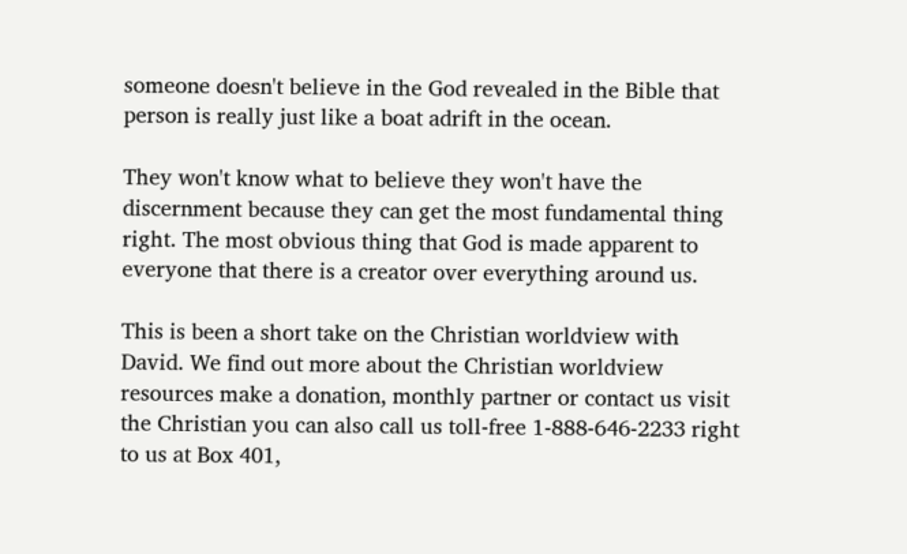someone doesn't believe in the God revealed in the Bible that person is really just like a boat adrift in the ocean.

They won't know what to believe they won't have the discernment because they can get the most fundamental thing right. The most obvious thing that God is made apparent to everyone that there is a creator over everything around us.

This is been a short take on the Christian worldview with David. We find out more about the Christian worldview resources make a donation, monthly partner or contact us visit the Christian you can also call us toll-free 1-888-646-2233 right to us at Box 401,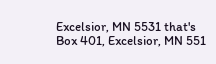Excelsior, MN 5531 that's Box 401, Excelsior, MN 551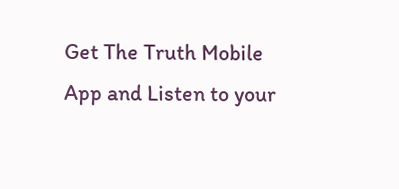Get The Truth Mobile App and Listen to your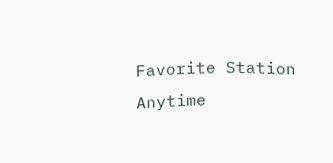Favorite Station Anytime